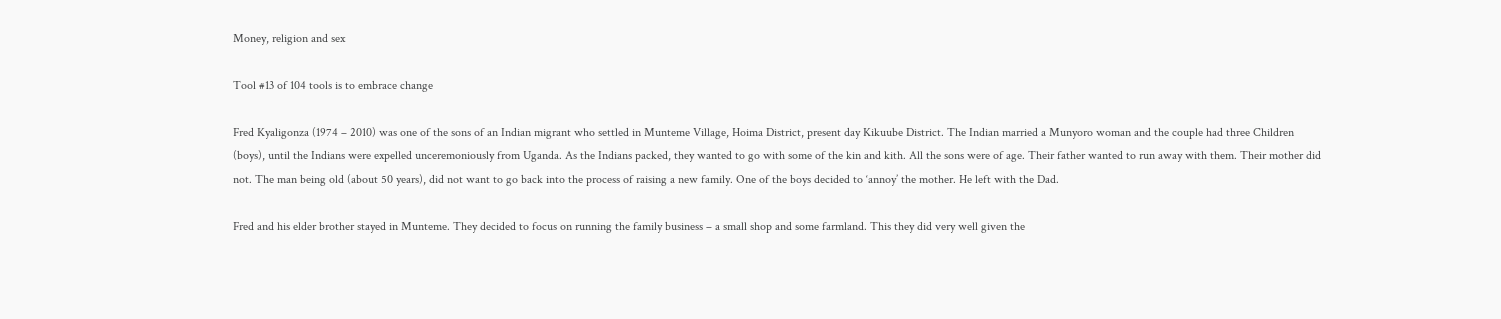Money, religion and sex

Tool #13 of 104 tools is to embrace change

Fred Kyaligonza (1974 – 2010) was one of the sons of an Indian migrant who settled in Munteme Village, Hoima District, present day Kikuube District. The Indian married a Munyoro woman and the couple had three Children (boys), until the Indians were expelled unceremoniously from Uganda. As the Indians packed, they wanted to go with some of the kin and kith. All the sons were of age. Their father wanted to run away with them. Their mother did not. The man being old (about 50 years), did not want to go back into the process of raising a new family. One of the boys decided to ‘annoy’ the mother. He left with the Dad.

Fred and his elder brother stayed in Munteme. They decided to focus on running the family business – a small shop and some farmland. This they did very well given the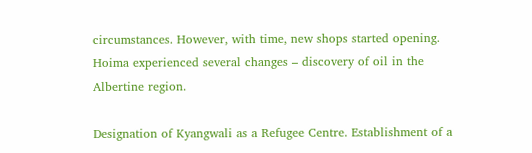circumstances. However, with time, new shops started opening. Hoima experienced several changes – discovery of oil in the Albertine region.

Designation of Kyangwali as a Refugee Centre. Establishment of a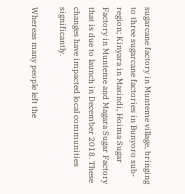sugarcane factory in Munteme village, bringing to three sugarcane factories in Bunyoro sub-region; Kinyara in Masindi, Hoima Sugar Factory in Munteme and Magara Sugar Factory that is due to launch in December 2018. These changes have impacted local communities significantly.

Whereas many people left the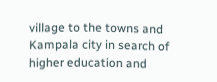village to the towns and Kampala city in search of higher education and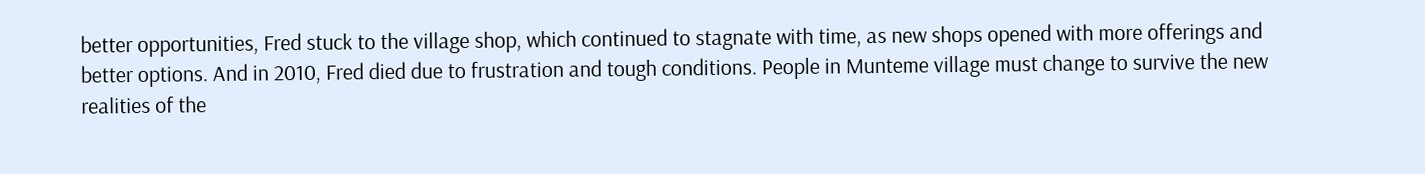better opportunities, Fred stuck to the village shop, which continued to stagnate with time, as new shops opened with more offerings and better options. And in 2010, Fred died due to frustration and tough conditions. People in Munteme village must change to survive the new realities of the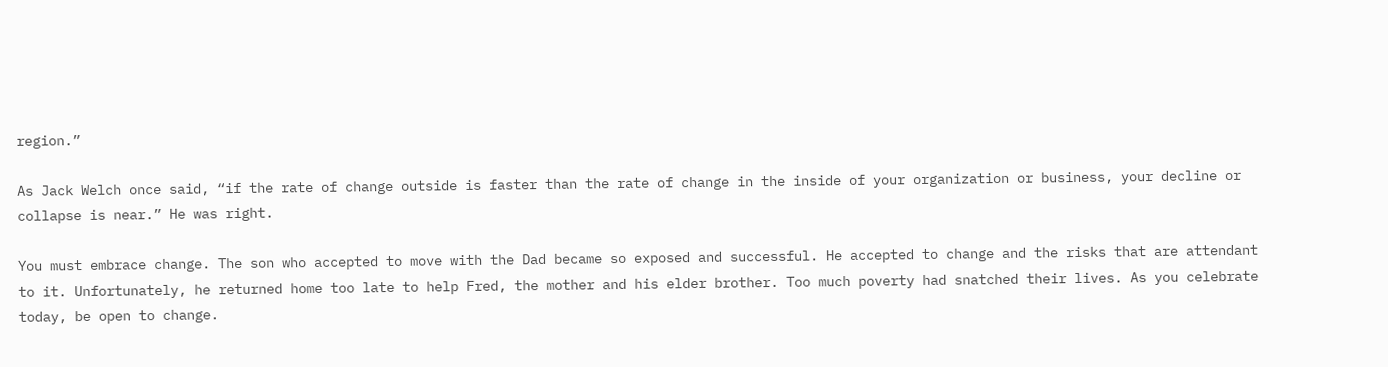region.”

As Jack Welch once said, “if the rate of change outside is faster than the rate of change in the inside of your organization or business, your decline or collapse is near.” He was right.

You must embrace change. The son who accepted to move with the Dad became so exposed and successful. He accepted to change and the risks that are attendant to it. Unfortunately, he returned home too late to help Fred, the mother and his elder brother. Too much poverty had snatched their lives. As you celebrate today, be open to change.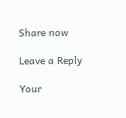Share now

Leave a Reply

Your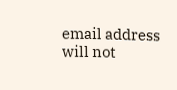email address will not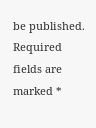be published. Required fields are marked *